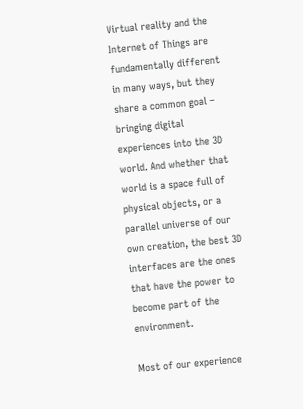Virtual reality and the Internet of Things are fundamentally different in many ways, but they share a common goal – bringing digital experiences into the 3D world. And whether that world is a space full of physical objects, or a parallel universe of our own creation, the best 3D interfaces are the ones that have the power to become part of the environment.

Most of our experience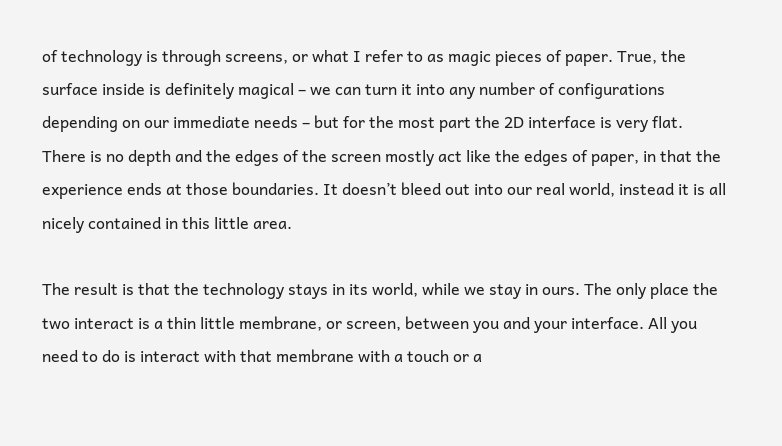of technology is through screens, or what I refer to as magic pieces of paper. True, the surface inside is definitely magical – we can turn it into any number of configurations depending on our immediate needs – but for the most part the 2D interface is very flat. There is no depth and the edges of the screen mostly act like the edges of paper, in that the experience ends at those boundaries. It doesn’t bleed out into our real world, instead it is all nicely contained in this little area.

The result is that the technology stays in its world, while we stay in ours. The only place the two interact is a thin little membrane, or screen, between you and your interface. All you need to do is interact with that membrane with a touch or a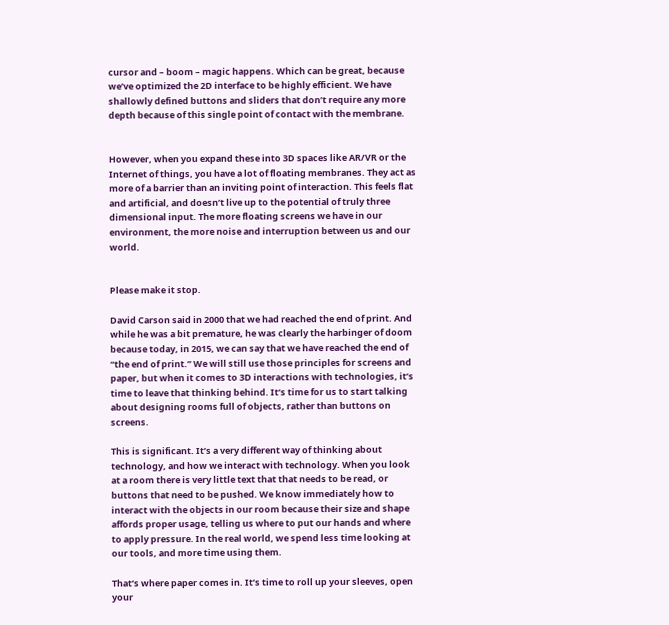cursor and – boom – magic happens. Which can be great, because we’ve optimized the 2D interface to be highly efficient. We have shallowly defined buttons and sliders that don’t require any more depth because of this single point of contact with the membrane.


However, when you expand these into 3D spaces like AR/VR or the Internet of things, you have a lot of floating membranes. They act as more of a barrier than an inviting point of interaction. This feels flat and artificial, and doesn’t live up to the potential of truly three dimensional input. The more floating screens we have in our environment, the more noise and interruption between us and our world.


Please make it stop.

David Carson said in 2000 that we had reached the end of print. And while he was a bit premature, he was clearly the harbinger of doom because today, in 2015, we can say that we have reached the end of “the end of print.” We will still use those principles for screens and paper, but when it comes to 3D interactions with technologies, it’s time to leave that thinking behind. It’s time for us to start talking about designing rooms full of objects, rather than buttons on screens.

This is significant. It’s a very different way of thinking about technology, and how we interact with technology. When you look at a room there is very little text that that needs to be read, or buttons that need to be pushed. We know immediately how to interact with the objects in our room because their size and shape affords proper usage, telling us where to put our hands and where to apply pressure. In the real world, we spend less time looking at our tools, and more time using them.

That’s where paper comes in. It’s time to roll up your sleeves, open your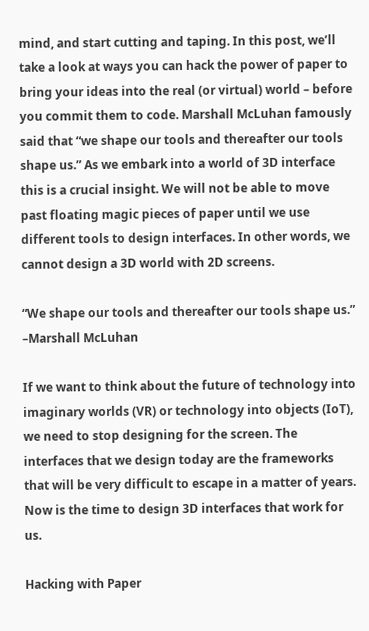mind, and start cutting and taping. In this post, we’ll take a look at ways you can hack the power of paper to bring your ideas into the real (or virtual) world – before you commit them to code. Marshall McLuhan famously said that “we shape our tools and thereafter our tools shape us.” As we embark into a world of 3D interface this is a crucial insight. We will not be able to move past floating magic pieces of paper until we use different tools to design interfaces. In other words, we cannot design a 3D world with 2D screens.

“We shape our tools and thereafter our tools shape us.” –Marshall McLuhan

If we want to think about the future of technology into imaginary worlds (VR) or technology into objects (IoT), we need to stop designing for the screen. The interfaces that we design today are the frameworks that will be very difficult to escape in a matter of years. Now is the time to design 3D interfaces that work for us.

Hacking with Paper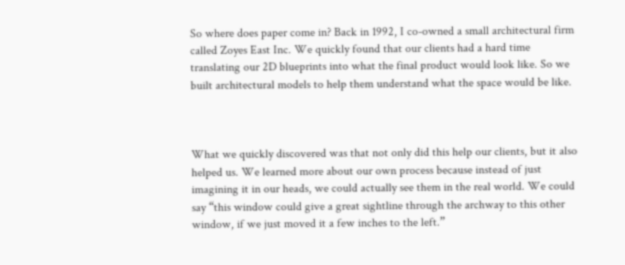So where does paper come in? Back in 1992, I co-owned a small architectural firm called Zoyes East Inc. We quickly found that our clients had a hard time translating our 2D blueprints into what the final product would look like. So we built architectural models to help them understand what the space would be like.



What we quickly discovered was that not only did this help our clients, but it also helped us. We learned more about our own process because instead of just imagining it in our heads, we could actually see them in the real world. We could say “this window could give a great sightline through the archway to this other window, if we just moved it a few inches to the left.”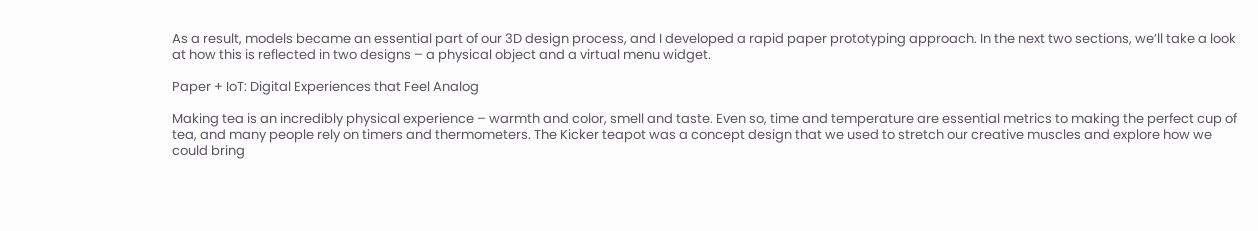As a result, models became an essential part of our 3D design process, and I developed a rapid paper prototyping approach. In the next two sections, we’ll take a look at how this is reflected in two designs – a physical object and a virtual menu widget.

Paper + IoT: Digital Experiences that Feel Analog

Making tea is an incredibly physical experience – warmth and color, smell and taste. Even so, time and temperature are essential metrics to making the perfect cup of tea, and many people rely on timers and thermometers. The Kicker teapot was a concept design that we used to stretch our creative muscles and explore how we could bring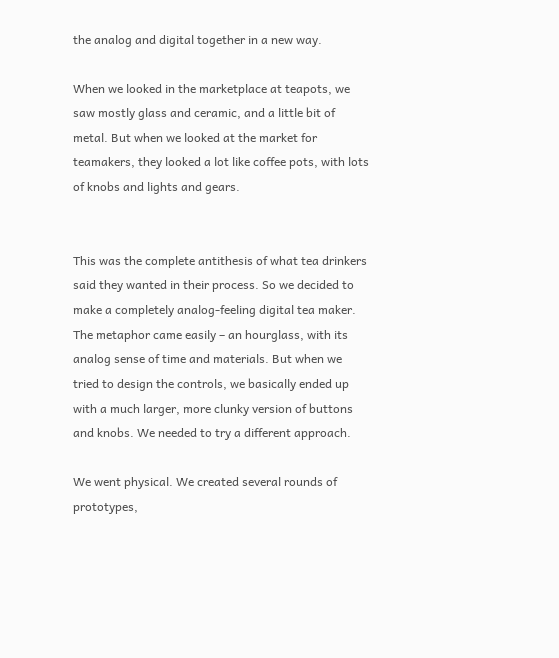the analog and digital together in a new way.

When we looked in the marketplace at teapots, we saw mostly glass and ceramic, and a little bit of metal. But when we looked at the market for teamakers, they looked a lot like coffee pots, with lots of knobs and lights and gears.


This was the complete antithesis of what tea drinkers said they wanted in their process. So we decided to make a completely analog-feeling digital tea maker. The metaphor came easily – an hourglass, with its analog sense of time and materials. But when we tried to design the controls, we basically ended up with a much larger, more clunky version of buttons and knobs. We needed to try a different approach.

We went physical. We created several rounds of prototypes,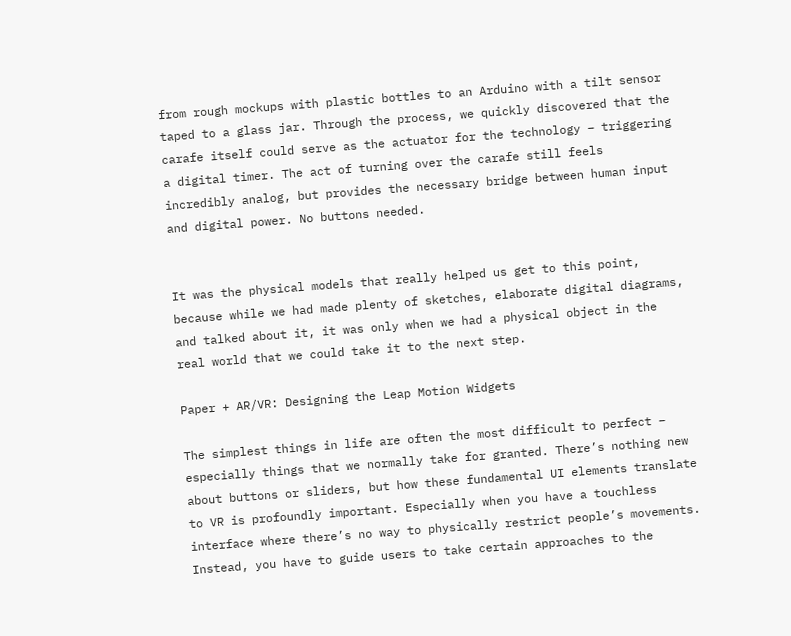from rough mockups with plastic bottles to an Arduino with a tilt sensor taped to a glass jar. Through the process, we quickly discovered that the carafe itself could serve as the actuator for the technology – triggering a digital timer. The act of turning over the carafe still feels incredibly analog, but provides the necessary bridge between human input and digital power. No buttons needed.


It was the physical models that really helped us get to this point, because while we had made plenty of sketches, elaborate digital diagrams, and talked about it, it was only when we had a physical object in the real world that we could take it to the next step.

Paper + AR/VR: Designing the Leap Motion Widgets

The simplest things in life are often the most difficult to perfect – especially things that we normally take for granted. There’s nothing new about buttons or sliders, but how these fundamental UI elements translate to VR is profoundly important. Especially when you have a touchless interface where there’s no way to physically restrict people’s movements. Instead, you have to guide users to take certain approaches to the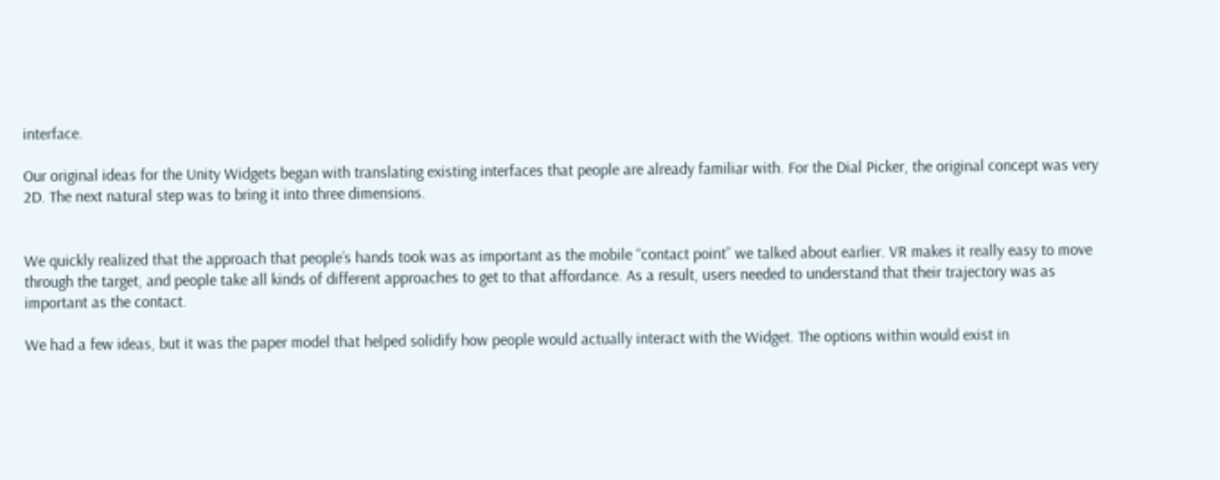interface.

Our original ideas for the Unity Widgets began with translating existing interfaces that people are already familiar with. For the Dial Picker, the original concept was very 2D. The next natural step was to bring it into three dimensions.


We quickly realized that the approach that people’s hands took was as important as the mobile “contact point” we talked about earlier. VR makes it really easy to move through the target, and people take all kinds of different approaches to get to that affordance. As a result, users needed to understand that their trajectory was as important as the contact.

We had a few ideas, but it was the paper model that helped solidify how people would actually interact with the Widget. The options within would exist in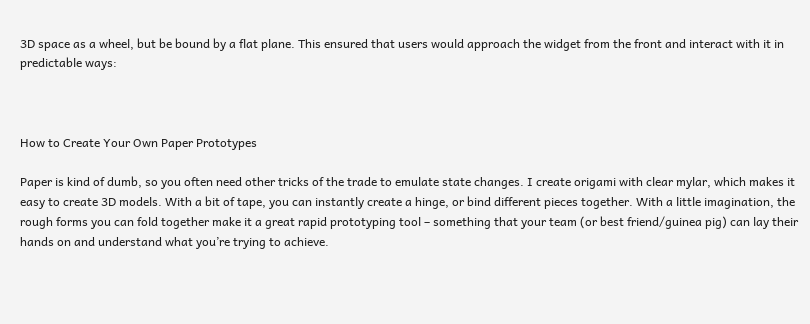3D space as a wheel, but be bound by a flat plane. This ensured that users would approach the widget from the front and interact with it in predictable ways:



How to Create Your Own Paper Prototypes

Paper is kind of dumb, so you often need other tricks of the trade to emulate state changes. I create origami with clear mylar, which makes it easy to create 3D models. With a bit of tape, you can instantly create a hinge, or bind different pieces together. With a little imagination, the rough forms you can fold together make it a great rapid prototyping tool – something that your team (or best friend/guinea pig) can lay their hands on and understand what you’re trying to achieve.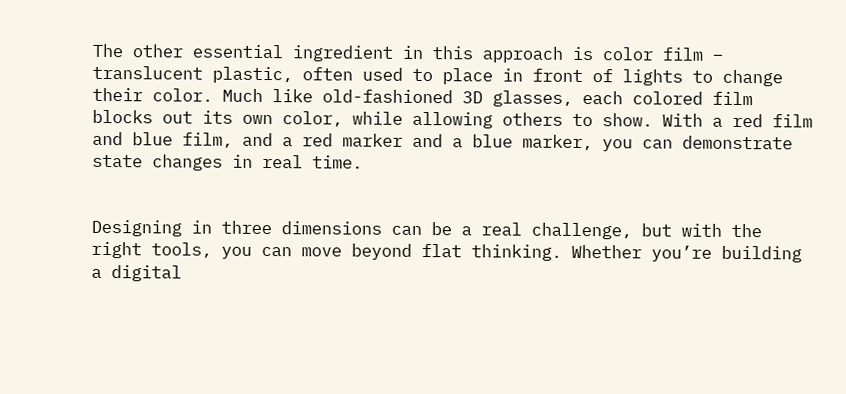The other essential ingredient in this approach is color film – translucent plastic, often used to place in front of lights to change their color. Much like old-fashioned 3D glasses, each colored film blocks out its own color, while allowing others to show. With a red film and blue film, and a red marker and a blue marker, you can demonstrate state changes in real time.


Designing in three dimensions can be a real challenge, but with the right tools, you can move beyond flat thinking. Whether you’re building a digital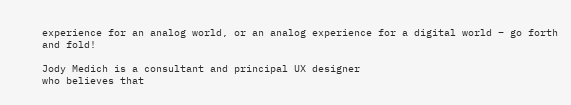experience for an analog world, or an analog experience for a digital world – go forth and fold!

Jody Medich is a consultant and principal UX designer
who believes that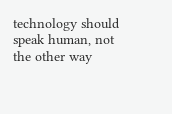technology should speak human, not the other way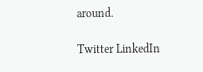around.

Twitter LinkedIn